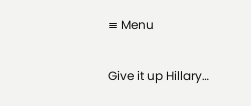≡ Menu

Give it up Hillary…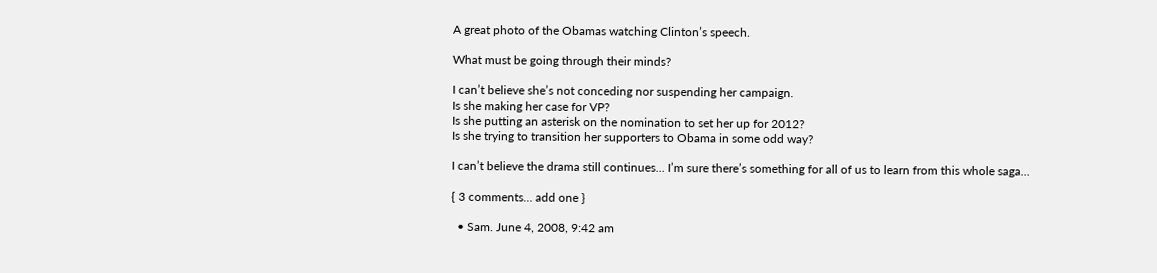A great photo of the Obamas watching Clinton’s speech.

What must be going through their minds?

I can’t believe she’s not conceding nor suspending her campaign.
Is she making her case for VP?
Is she putting an asterisk on the nomination to set her up for 2012?
Is she trying to transition her supporters to Obama in some odd way?

I can’t believe the drama still continues… I’m sure there’s something for all of us to learn from this whole saga…

{ 3 comments… add one }

  • Sam. June 4, 2008, 9:42 am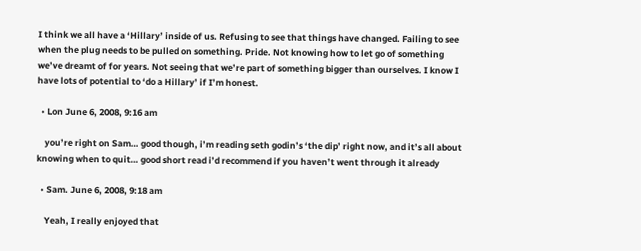I think we all have a ‘Hillary’ inside of us. Refusing to see that things have changed. Failing to see when the plug needs to be pulled on something. Pride. Not knowing how to let go of something we’ve dreamt of for years. Not seeing that we’re part of something bigger than ourselves. I know I have lots of potential to ‘do a Hillary’ if I’m honest.

  • Lon June 6, 2008, 9:16 am

    you’re right on Sam… good though, i’m reading seth godin’s ‘the dip’ right now, and it’s all about knowing when to quit… good short read i’d recommend if you haven’t went through it already

  • Sam. June 6, 2008, 9:18 am

    Yeah, I really enjoyed that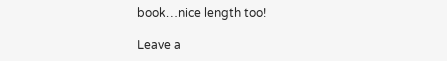book…nice length too!

Leave a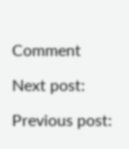Comment

Next post:

Previous post: